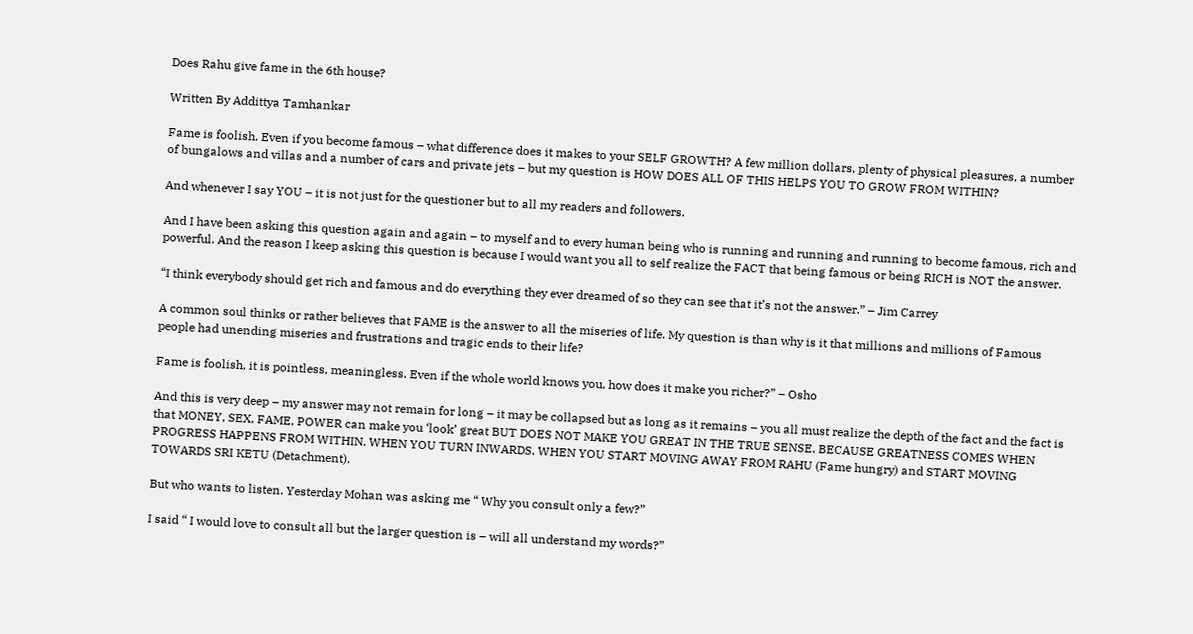Does Rahu give fame in the 6th house?

Written By Addittya Tamhankar

Fame is foolish. Even if you become famous – what difference does it makes to your SELF GROWTH? A few million dollars, plenty of physical pleasures, a number of bungalows and villas and a number of cars and private jets – but my question is HOW DOES ALL OF THIS HELPS YOU TO GROW FROM WITHIN?

And whenever I say YOU – it is not just for the questioner but to all my readers and followers.

And I have been asking this question again and again – to myself and to every human being who is running and running and running to become famous, rich and powerful. And the reason I keep asking this question is because I would want you all to self realize the FACT that being famous or being RICH is NOT the answer.

“I think everybody should get rich and famous and do everything they ever dreamed of so they can see that it’s not the answer.” – Jim Carrey

A common soul thinks or rather believes that FAME is the answer to all the miseries of life. My question is than why is it that millions and millions of Famous people had unending miseries and frustrations and tragic ends to their life?

Fame is foolish, it is pointless, meaningless. Even if the whole world knows you, how does it make you richer?” – Osho

And this is very deep – my answer may not remain for long – it may be collapsed but as long as it remains – you all must realize the depth of the fact and the fact is that MONEY, SEX, FAME, POWER can make you ‘look’ great BUT DOES NOT MAKE YOU GREAT IN THE TRUE SENSE. BECAUSE GREATNESS COMES WHEN PROGRESS HAPPENS FROM WITHIN. WHEN YOU TURN INWARDS. WHEN YOU START MOVING AWAY FROM RAHU (Fame hungry) and START MOVING TOWARDS SRI KETU (Detachment).

But who wants to listen. Yesterday Mohan was asking me “ Why you consult only a few?”

I said “ I would love to consult all but the larger question is – will all understand my words?”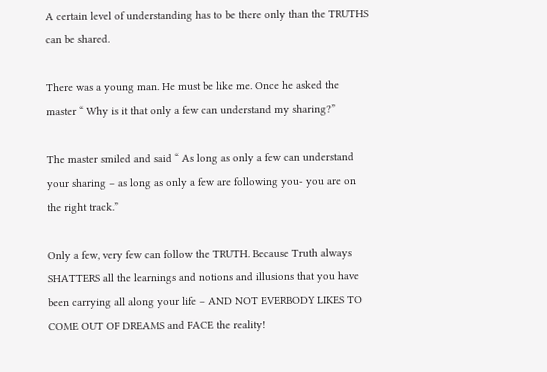A certain level of understanding has to be there only than the TRUTHS can be shared.

There was a young man. He must be like me. Once he asked the master “ Why is it that only a few can understand my sharing?”

The master smiled and said “ As long as only a few can understand your sharing – as long as only a few are following you- you are on the right track.”

Only a few, very few can follow the TRUTH. Because Truth always SHATTERS all the learnings and notions and illusions that you have been carrying all along your life – AND NOT EVERBODY LIKES TO COME OUT OF DREAMS and FACE the reality!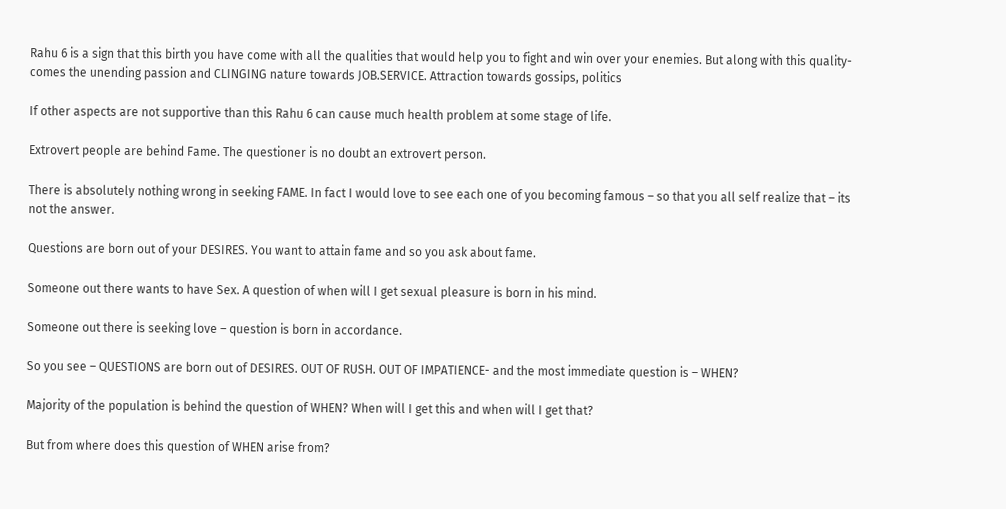Rahu 6 is a sign that this birth you have come with all the qualities that would help you to fight and win over your enemies. But along with this quality- comes the unending passion and CLINGING nature towards JOB.SERVICE. Attraction towards gossips, politics

If other aspects are not supportive than this Rahu 6 can cause much health problem at some stage of life.

Extrovert people are behind Fame. The questioner is no doubt an extrovert person.

There is absolutely nothing wrong in seeking FAME. In fact I would love to see each one of you becoming famous – so that you all self realize that – its not the answer.

Questions are born out of your DESIRES. You want to attain fame and so you ask about fame.

Someone out there wants to have Sex. A question of when will I get sexual pleasure is born in his mind.

Someone out there is seeking love – question is born in accordance.

So you see – QUESTIONS are born out of DESIRES. OUT OF RUSH. OUT OF IMPATIENCE- and the most immediate question is – WHEN?

Majority of the population is behind the question of WHEN? When will I get this and when will I get that?

But from where does this question of WHEN arise from?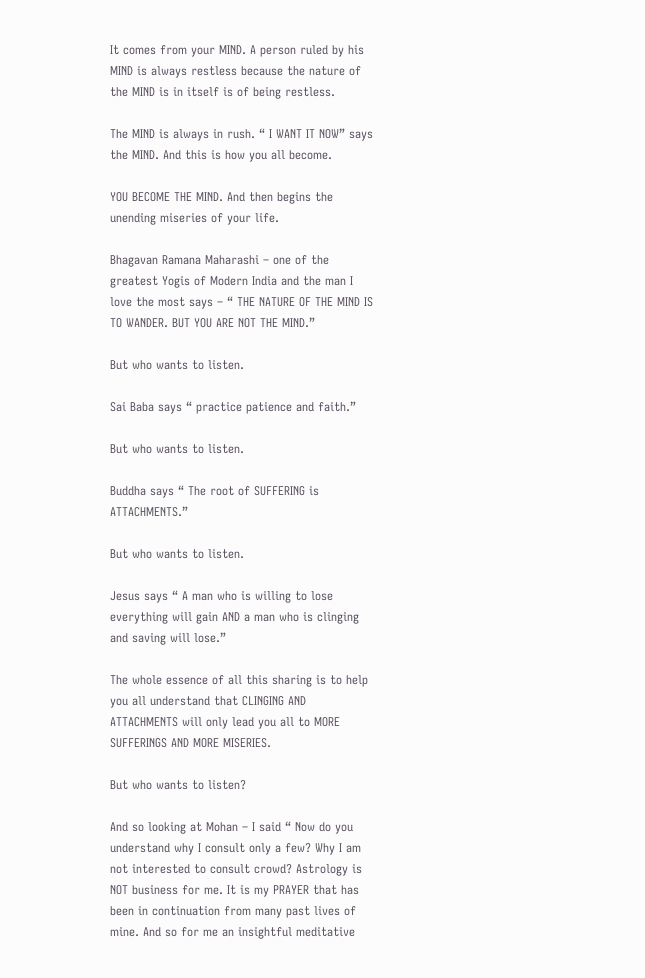It comes from your MIND. A person ruled by his MIND is always restless because the nature of the MIND is in itself is of being restless.

The MIND is always in rush. “ I WANT IT NOW” says the MIND. And this is how you all become.

YOU BECOME THE MIND. And then begins the unending miseries of your life.

Bhagavan Ramana Maharashi – one of the greatest Yogis of Modern India and the man I love the most says – “ THE NATURE OF THE MIND IS TO WANDER. BUT YOU ARE NOT THE MIND.”

But who wants to listen.

Sai Baba says “ practice patience and faith.”

But who wants to listen.

Buddha says “ The root of SUFFERING is ATTACHMENTS.”

But who wants to listen.

Jesus says “ A man who is willing to lose everything will gain AND a man who is clinging and saving will lose.”

The whole essence of all this sharing is to help you all understand that CLINGING AND ATTACHMENTS will only lead you all to MORE SUFFERINGS AND MORE MISERIES.

But who wants to listen?

And so looking at Mohan – I said “ Now do you understand why I consult only a few? Why I am not interested to consult crowd? Astrology is NOT business for me. It is my PRAYER that has been in continuation from many past lives of mine. And so for me an insightful meditative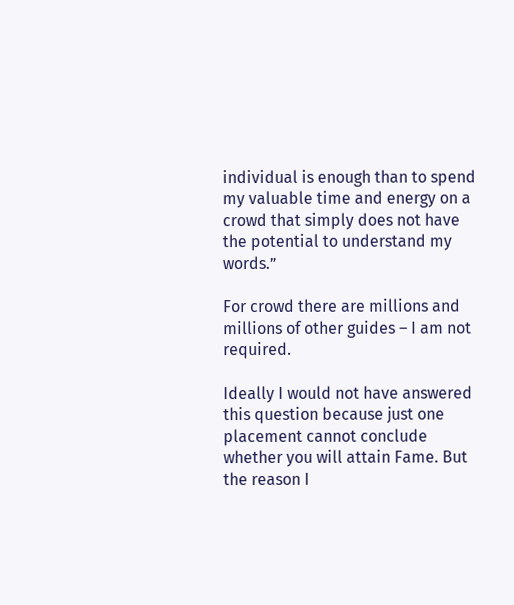individual is enough than to spend my valuable time and energy on a crowd that simply does not have the potential to understand my words.”

For crowd there are millions and millions of other guides – I am not required.

Ideally I would not have answered this question because just one placement cannot conclude whether you will attain Fame. But the reason I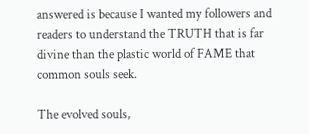answered is because I wanted my followers and readers to understand the TRUTH that is far divine than the plastic world of FAME that common souls seek.

The evolved souls,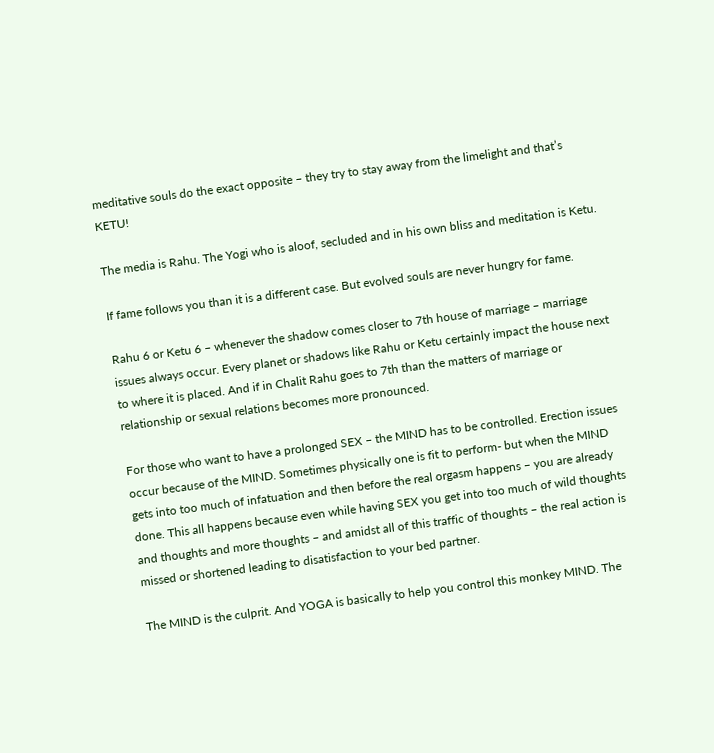meditative souls do the exact opposite – they try to stay away from the limelight and that’s KETU!

The media is Rahu. The Yogi who is aloof, secluded and in his own bliss and meditation is Ketu.

If fame follows you than it is a different case. But evolved souls are never hungry for fame.

Rahu 6 or Ketu 6 – whenever the shadow comes closer to 7th house of marriage – marriage issues always occur. Every planet or shadows like Rahu or Ketu certainly impact the house next to where it is placed. And if in Chalit Rahu goes to 7th than the matters of marriage or relationship or sexual relations becomes more pronounced.

For those who want to have a prolonged SEX – the MIND has to be controlled. Erection issues occur because of the MIND. Sometimes physically one is fit to perform- but when the MIND gets into too much of infatuation and then before the real orgasm happens – you are already done. This all happens because even while having SEX you get into too much of wild thoughts and thoughts and more thoughts – and amidst all of this traffic of thoughts – the real action is missed or shortened leading to disatisfaction to your bed partner.

The MIND is the culprit. And YOGA is basically to help you control this monkey MIND. The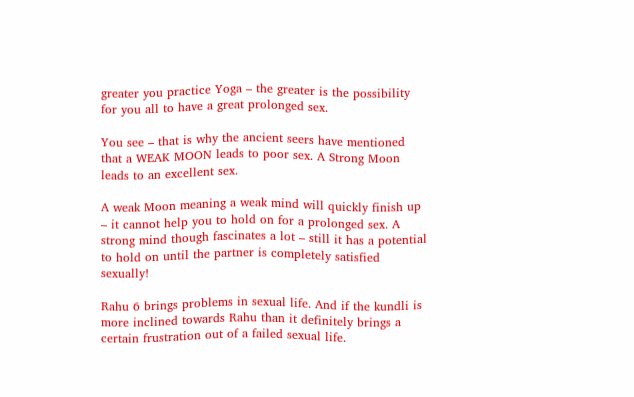greater you practice Yoga – the greater is the possibility for you all to have a great prolonged sex.

You see – that is why the ancient seers have mentioned that a WEAK MOON leads to poor sex. A Strong Moon leads to an excellent sex.

A weak Moon meaning a weak mind will quickly finish up – it cannot help you to hold on for a prolonged sex. A strong mind though fascinates a lot – still it has a potential to hold on until the partner is completely satisfied sexually!

Rahu 6 brings problems in sexual life. And if the kundli is more inclined towards Rahu than it definitely brings a certain frustration out of a failed sexual life.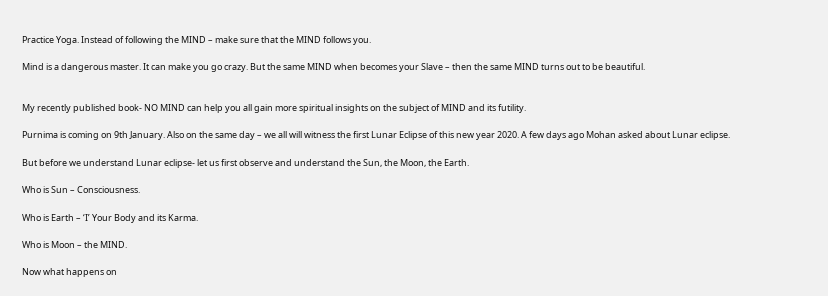Practice Yoga. Instead of following the MIND – make sure that the MIND follows you.

Mind is a dangerous master. It can make you go crazy. But the same MIND when becomes your Slave – then the same MIND turns out to be beautiful.


My recently published book- NO MIND can help you all gain more spiritual insights on the subject of MIND and its futility.

Purnima is coming on 9th January. Also on the same day – we all will witness the first Lunar Eclipse of this new year 2020. A few days ago Mohan asked about Lunar eclipse.

But before we understand Lunar eclipse- let us first observe and understand the Sun, the Moon, the Earth.

Who is Sun – Consciousness.

Who is Earth – ‘I’ Your Body and its Karma.

Who is Moon – the MIND.

Now what happens on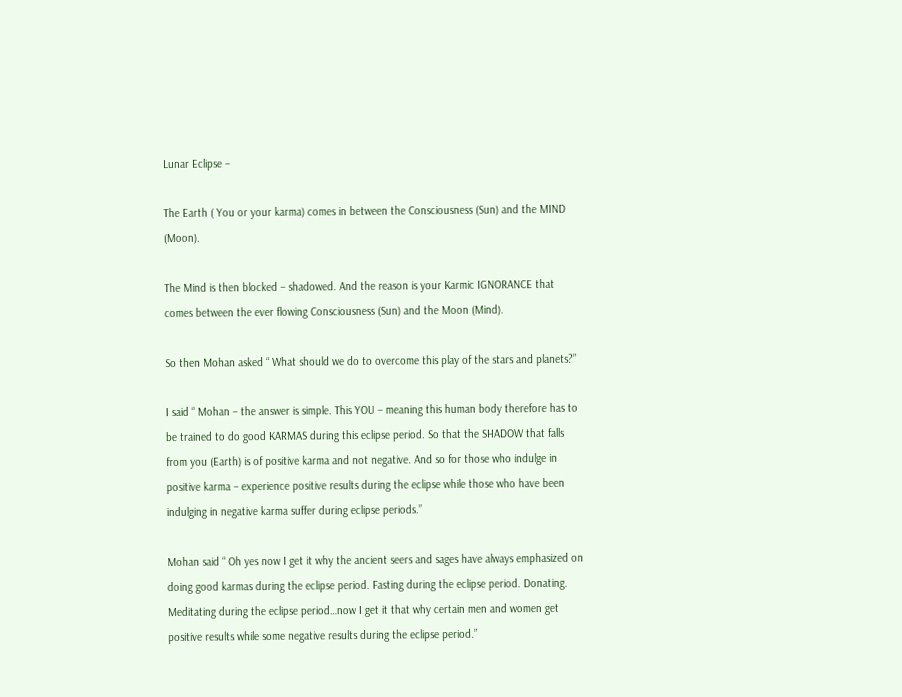Lunar Eclipse –

The Earth ( You or your karma) comes in between the Consciousness (Sun) and the MIND (Moon).

The Mind is then blocked – shadowed. And the reason is your Karmic IGNORANCE that comes between the ever flowing Consciousness (Sun) and the Moon (Mind).

So then Mohan asked “ What should we do to overcome this play of the stars and planets?”

I said “ Mohan – the answer is simple. This YOU – meaning this human body therefore has to be trained to do good KARMAS during this eclipse period. So that the SHADOW that falls from you (Earth) is of positive karma and not negative. And so for those who indulge in positive karma – experience positive results during the eclipse while those who have been indulging in negative karma suffer during eclipse periods.”

Mohan said “ Oh yes now I get it why the ancient seers and sages have always emphasized on doing good karmas during the eclipse period. Fasting during the eclipse period. Donating. Meditating during the eclipse period…now I get it that why certain men and women get positive results while some negative results during the eclipse period.”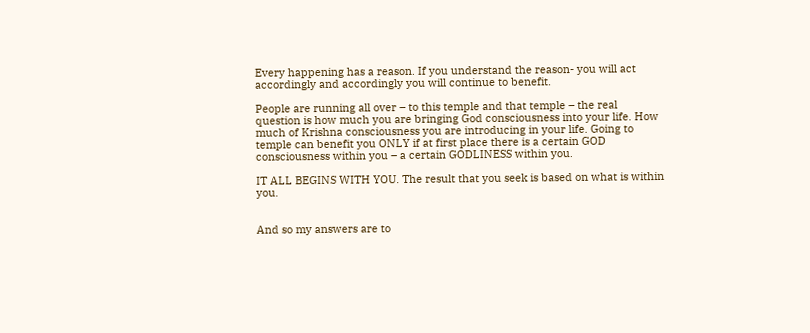Every happening has a reason. If you understand the reason- you will act accordingly and accordingly you will continue to benefit.

People are running all over – to this temple and that temple – the real question is how much you are bringing God consciousness into your life. How much of Krishna consciousness you are introducing in your life. Going to temple can benefit you ONLY if at first place there is a certain GOD consciousness within you – a certain GODLINESS within you.

IT ALL BEGINS WITH YOU. The result that you seek is based on what is within you.


And so my answers are to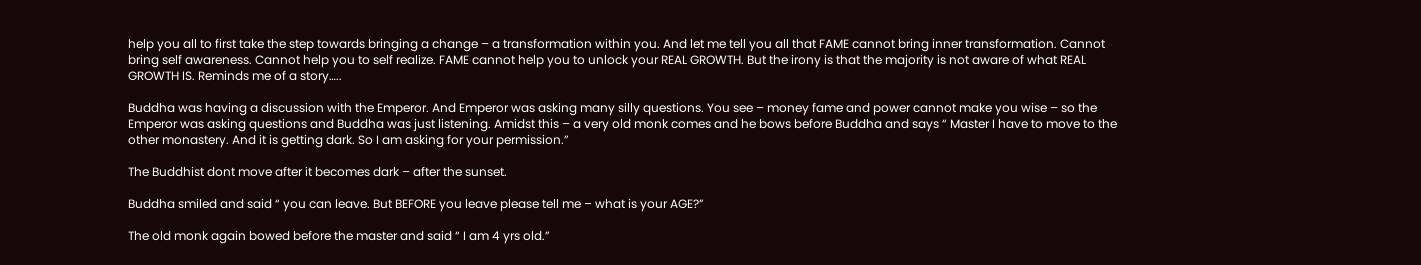help you all to first take the step towards bringing a change – a transformation within you. And let me tell you all that FAME cannot bring inner transformation. Cannot bring self awareness. Cannot help you to self realize. FAME cannot help you to unlock your REAL GROWTH. But the irony is that the majority is not aware of what REAL GROWTH IS. Reminds me of a story…..

Buddha was having a discussion with the Emperor. And Emperor was asking many silly questions. You see – money fame and power cannot make you wise – so the Emperor was asking questions and Buddha was just listening. Amidst this – a very old monk comes and he bows before Buddha and says “ Master I have to move to the other monastery. And it is getting dark. So I am asking for your permission.”

The Buddhist dont move after it becomes dark – after the sunset.

Buddha smiled and said “ you can leave. But BEFORE you leave please tell me – what is your AGE?”

The old monk again bowed before the master and said “ I am 4 yrs old.”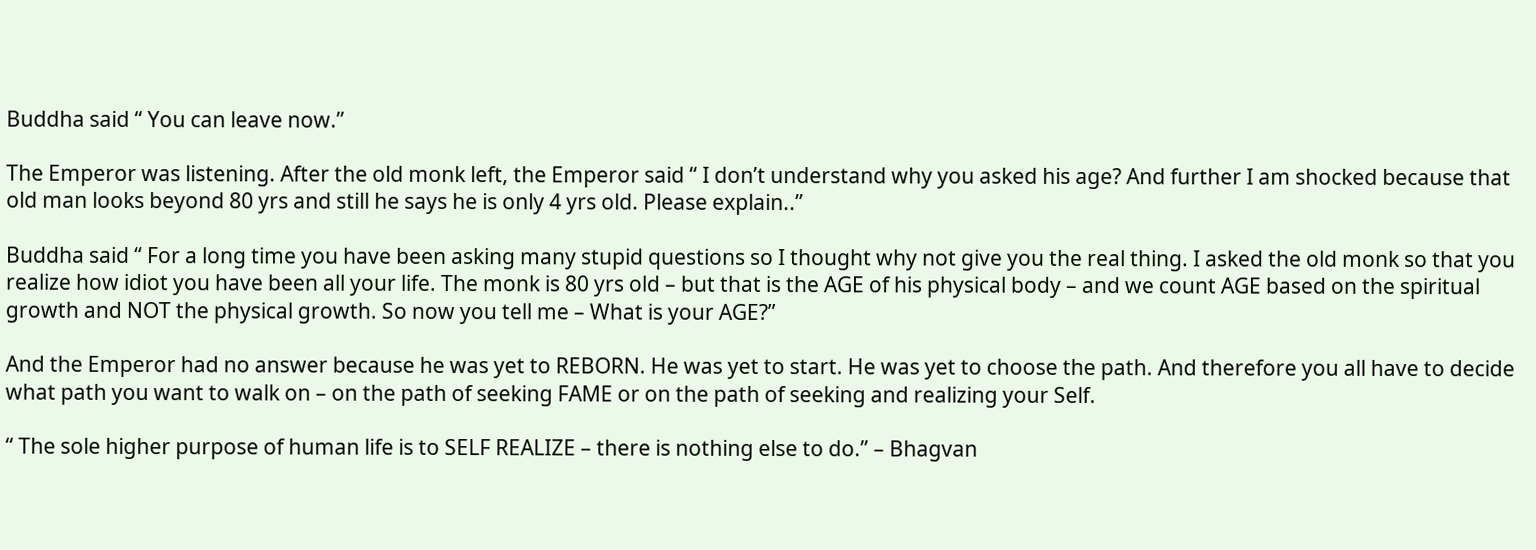Buddha said “ You can leave now.”

The Emperor was listening. After the old monk left, the Emperor said “ I don’t understand why you asked his age? And further I am shocked because that old man looks beyond 80 yrs and still he says he is only 4 yrs old. Please explain..”

Buddha said “ For a long time you have been asking many stupid questions so I thought why not give you the real thing. I asked the old monk so that you realize how idiot you have been all your life. The monk is 80 yrs old – but that is the AGE of his physical body – and we count AGE based on the spiritual growth and NOT the physical growth. So now you tell me – What is your AGE?”

And the Emperor had no answer because he was yet to REBORN. He was yet to start. He was yet to choose the path. And therefore you all have to decide what path you want to walk on – on the path of seeking FAME or on the path of seeking and realizing your Self.

“ The sole higher purpose of human life is to SELF REALIZE – there is nothing else to do.” – Bhagvan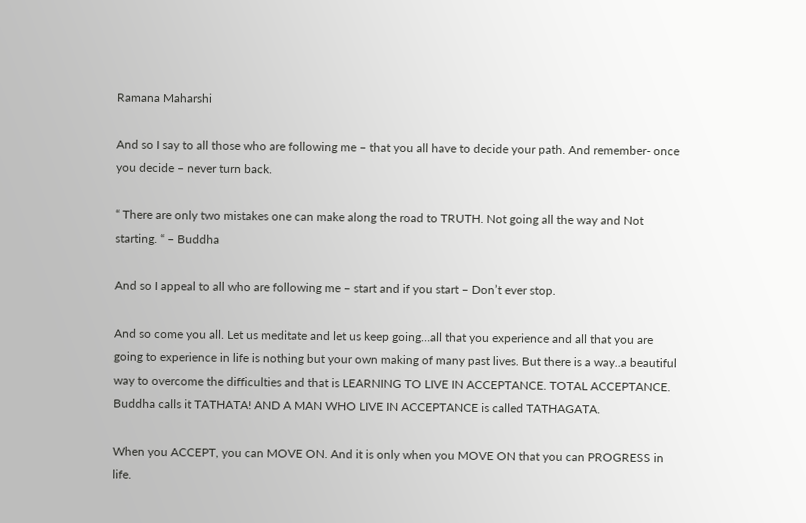Ramana Maharshi

And so I say to all those who are following me – that you all have to decide your path. And remember- once you decide – never turn back.

“ There are only two mistakes one can make along the road to TRUTH. Not going all the way and Not starting. “ – Buddha

And so I appeal to all who are following me – start and if you start – Don’t ever stop.

And so come you all. Let us meditate and let us keep going…all that you experience and all that you are going to experience in life is nothing but your own making of many past lives. But there is a way..a beautiful way to overcome the difficulties and that is LEARNING TO LIVE IN ACCEPTANCE. TOTAL ACCEPTANCE. Buddha calls it TATHATA! AND A MAN WHO LIVE IN ACCEPTANCE is called TATHAGATA.

When you ACCEPT, you can MOVE ON. And it is only when you MOVE ON that you can PROGRESS in life.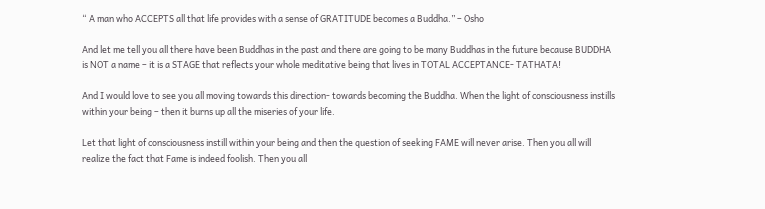“ A man who ACCEPTS all that life provides with a sense of GRATITUDE becomes a Buddha.” – Osho

And let me tell you all there have been Buddhas in the past and there are going to be many Buddhas in the future because BUDDHA is NOT a name – it is a STAGE that reflects your whole meditative being that lives in TOTAL ACCEPTANCE- TATHATA!

And I would love to see you all moving towards this direction- towards becoming the Buddha. When the light of consciousness instills within your being – then it burns up all the miseries of your life.

Let that light of consciousness instill within your being and then the question of seeking FAME will never arise. Then you all will realize the fact that Fame is indeed foolish. Then you all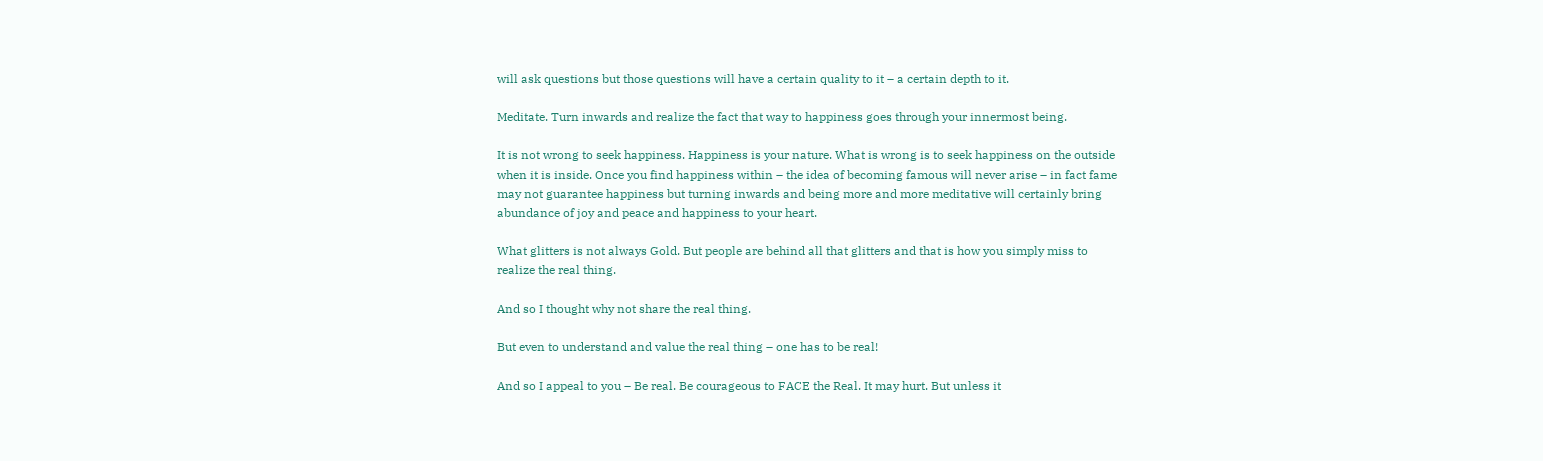will ask questions but those questions will have a certain quality to it – a certain depth to it.

Meditate. Turn inwards and realize the fact that way to happiness goes through your innermost being.

It is not wrong to seek happiness. Happiness is your nature. What is wrong is to seek happiness on the outside when it is inside. Once you find happiness within – the idea of becoming famous will never arise – in fact fame may not guarantee happiness but turning inwards and being more and more meditative will certainly bring abundance of joy and peace and happiness to your heart.

What glitters is not always Gold. But people are behind all that glitters and that is how you simply miss to realize the real thing.

And so I thought why not share the real thing.

But even to understand and value the real thing – one has to be real!

And so I appeal to you – Be real. Be courageous to FACE the Real. It may hurt. But unless it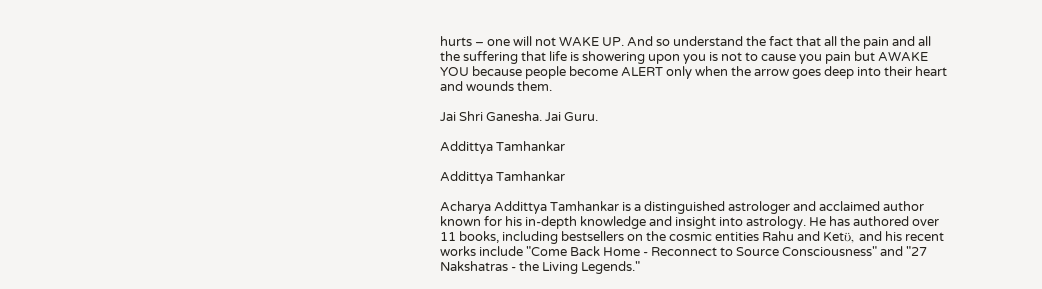hurts – one will not WAKE UP. And so understand the fact that all the pain and all the suffering that life is showering upon you is not to cause you pain but AWAKE YOU because people become ALERT only when the arrow goes deep into their heart and wounds them.

Jai Shri Ganesha. Jai Guru.

Addittya Tamhankar

Addittya Tamhankar

Acharya Addittya Tamhankar is a distinguished astrologer and acclaimed author known for his in-depth knowledge and insight into astrology. He has authored over 11 books, including bestsellers on the cosmic entities Rahu and Ketϋ, and his recent works include "Come Back Home - Reconnect to Source Consciousness" and "27 Nakshatras - the Living Legends."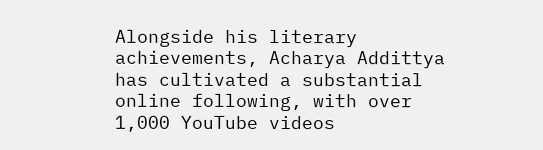Alongside his literary achievements, Acharya Addittya has cultivated a substantial online following, with over 1,000 YouTube videos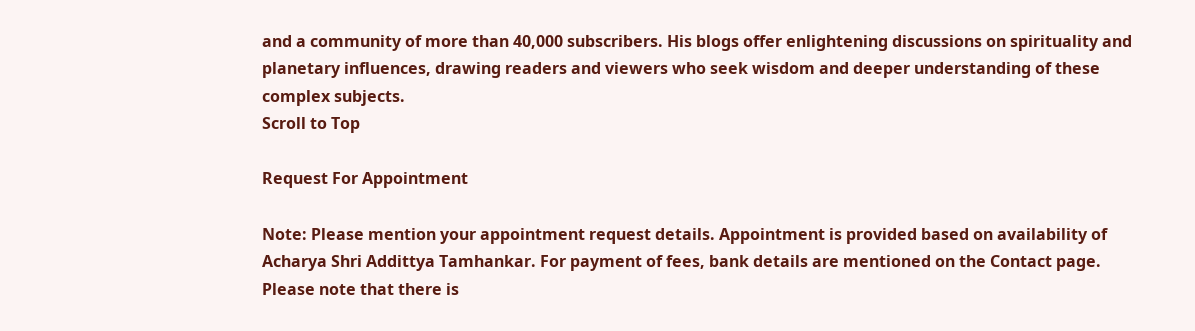and a community of more than 40,000 subscribers. His blogs offer enlightening discussions on spirituality and planetary influences, drawing readers and viewers who seek wisdom and deeper understanding of these complex subjects.
Scroll to Top

Request For Appointment

Note: Please mention your appointment request details. Appointment is provided based on availability of Acharya Shri Addittya Tamhankar. For payment of fees, bank details are mentioned on the Contact page. Please note that there is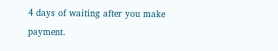4 days of waiting after you make payment.